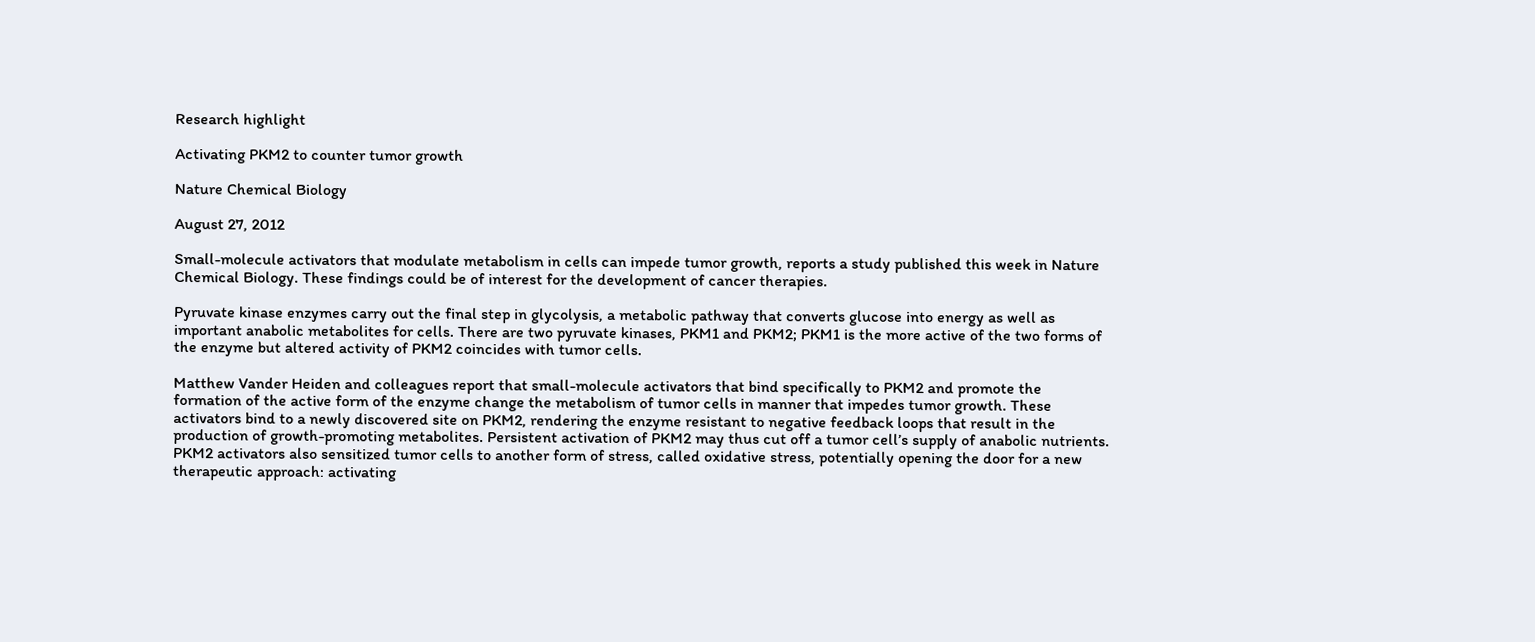Research highlight

Activating PKM2 to counter tumor growth

Nature Chemical Biology

August 27, 2012

Small-molecule activators that modulate metabolism in cells can impede tumor growth, reports a study published this week in Nature Chemical Biology. These findings could be of interest for the development of cancer therapies.

Pyruvate kinase enzymes carry out the final step in glycolysis, a metabolic pathway that converts glucose into energy as well as important anabolic metabolites for cells. There are two pyruvate kinases, PKM1 and PKM2; PKM1 is the more active of the two forms of the enzyme but altered activity of PKM2 coincides with tumor cells.

Matthew Vander Heiden and colleagues report that small-molecule activators that bind specifically to PKM2 and promote the formation of the active form of the enzyme change the metabolism of tumor cells in manner that impedes tumor growth. These activators bind to a newly discovered site on PKM2, rendering the enzyme resistant to negative feedback loops that result in the production of growth-promoting metabolites. Persistent activation of PKM2 may thus cut off a tumor cell’s supply of anabolic nutrients. PKM2 activators also sensitized tumor cells to another form of stress, called oxidative stress, potentially opening the door for a new therapeutic approach: activating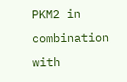PKM2 in combination with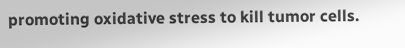promoting oxidative stress to kill tumor cells.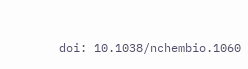doi: 10.1038/nchembio.1060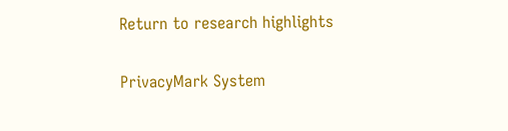Return to research highlights

PrivacyMark System